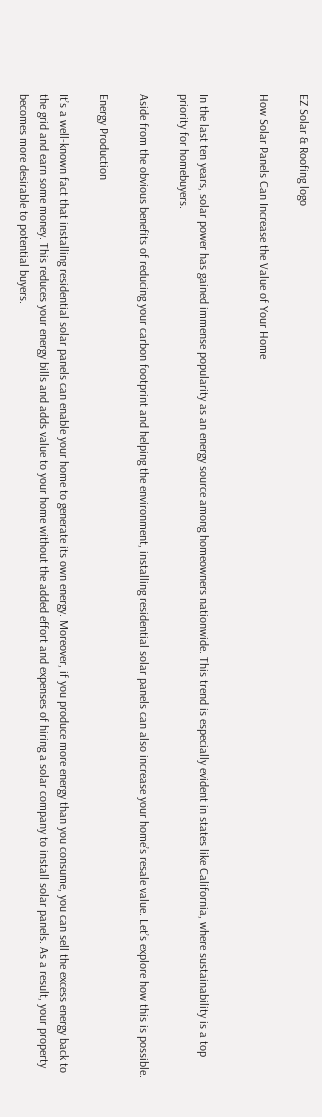EZ Solar & Roofing logo

How Solar Panels Can Increase the Value of Your Home


In the last ten years, solar power has gained immense popularity as an energy source among homeowners nationwide. This trend is especially evident in states like California, where sustainability is a top priority for homebuyers.

Aside from the obvious benefits of reducing your carbon footprint and helping the environment, installing residential solar panels can also increase your home’s resale value. Let’s explore how this is possible.

Energy Production

It’s a well-known fact that installing residential solar panels can enable your home to generate its own energy. Moreover, if you produce more energy than you consume, you can sell the excess energy back to the grid and earn some money. This reduces your energy bills and adds value to your home without the added effort and expenses of hiring a solar company to install solar panels. As a result, your property becomes more desirable to potential buyers.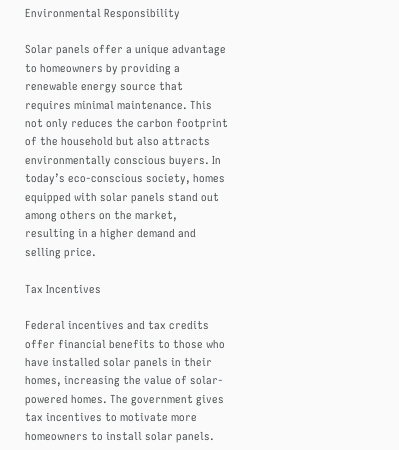Environmental Responsibility

Solar panels offer a unique advantage to homeowners by providing a renewable energy source that requires minimal maintenance. This not only reduces the carbon footprint of the household but also attracts environmentally conscious buyers. In today’s eco-conscious society, homes equipped with solar panels stand out among others on the market, resulting in a higher demand and selling price.

Tax Incentives

Federal incentives and tax credits offer financial benefits to those who have installed solar panels in their homes, increasing the value of solar-powered homes. The government gives tax incentives to motivate more homeowners to install solar panels.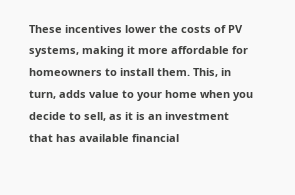These incentives lower the costs of PV systems, making it more affordable for homeowners to install them. This, in turn, adds value to your home when you decide to sell, as it is an investment that has available financial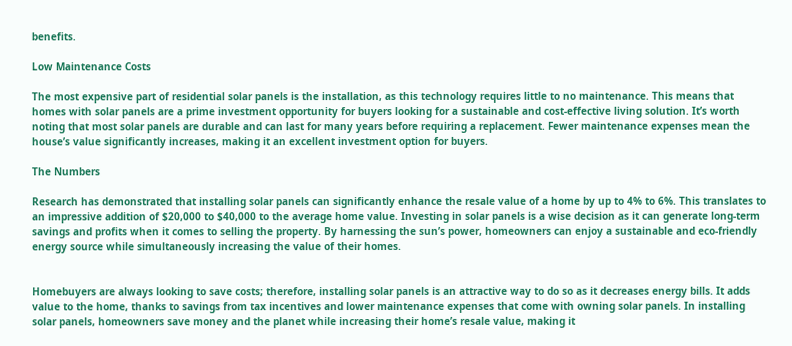benefits.

Low Maintenance Costs

The most expensive part of residential solar panels is the installation, as this technology requires little to no maintenance. This means that homes with solar panels are a prime investment opportunity for buyers looking for a sustainable and cost-effective living solution. It’s worth noting that most solar panels are durable and can last for many years before requiring a replacement. Fewer maintenance expenses mean the house’s value significantly increases, making it an excellent investment option for buyers.

The Numbers

Research has demonstrated that installing solar panels can significantly enhance the resale value of a home by up to 4% to 6%. This translates to an impressive addition of $20,000 to $40,000 to the average home value. Investing in solar panels is a wise decision as it can generate long-term savings and profits when it comes to selling the property. By harnessing the sun’s power, homeowners can enjoy a sustainable and eco-friendly energy source while simultaneously increasing the value of their homes.


Homebuyers are always looking to save costs; therefore, installing solar panels is an attractive way to do so as it decreases energy bills. It adds value to the home, thanks to savings from tax incentives and lower maintenance expenses that come with owning solar panels. In installing solar panels, homeowners save money and the planet while increasing their home’s resale value, making it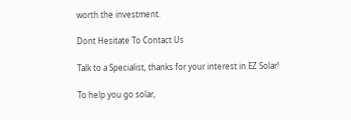worth the investment.

Dont Hesitate To Contact Us

Talk to a Specialist, thanks for your interest in EZ Solar!

To help you go solar,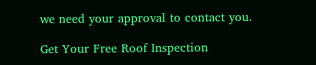we need your approval to contact you.

Get Your Free Roof Inspection